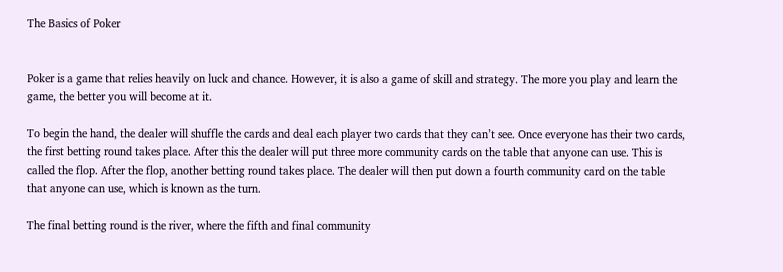The Basics of Poker


Poker is a game that relies heavily on luck and chance. However, it is also a game of skill and strategy. The more you play and learn the game, the better you will become at it.

To begin the hand, the dealer will shuffle the cards and deal each player two cards that they can’t see. Once everyone has their two cards, the first betting round takes place. After this the dealer will put three more community cards on the table that anyone can use. This is called the flop. After the flop, another betting round takes place. The dealer will then put down a fourth community card on the table that anyone can use, which is known as the turn.

The final betting round is the river, where the fifth and final community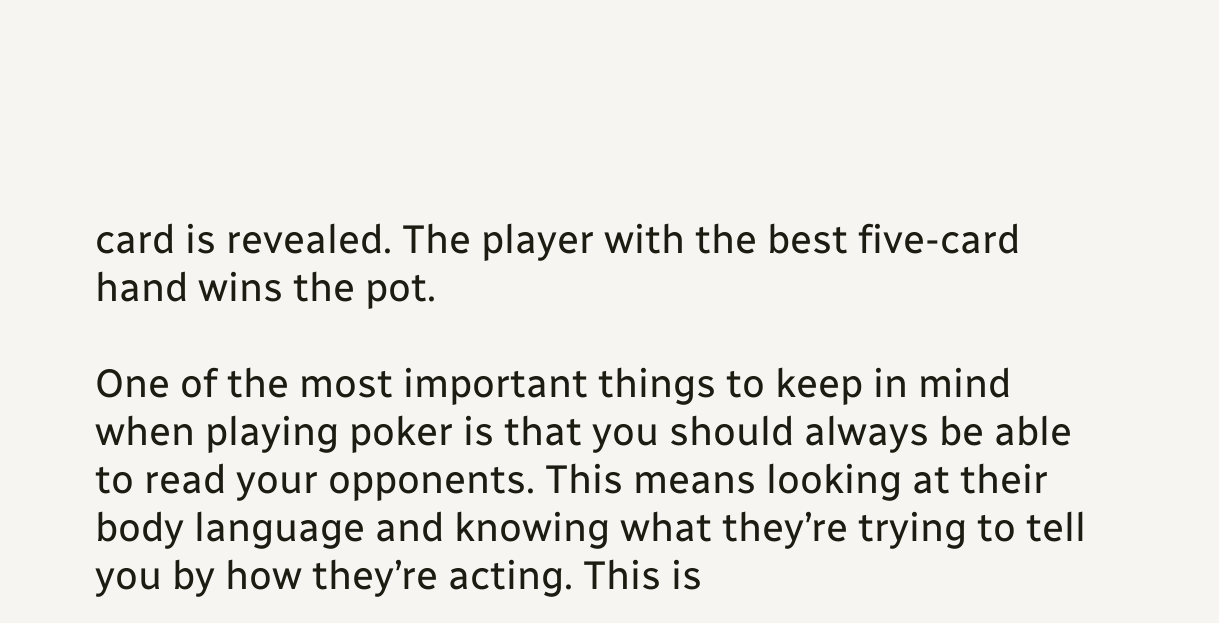card is revealed. The player with the best five-card hand wins the pot.

One of the most important things to keep in mind when playing poker is that you should always be able to read your opponents. This means looking at their body language and knowing what they’re trying to tell you by how they’re acting. This is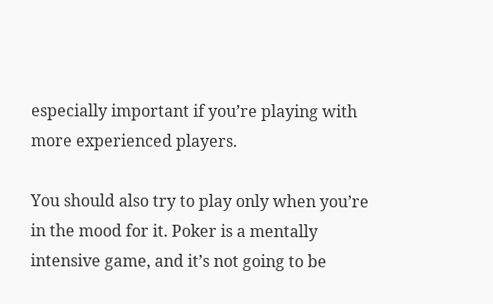especially important if you’re playing with more experienced players.

You should also try to play only when you’re in the mood for it. Poker is a mentally intensive game, and it’s not going to be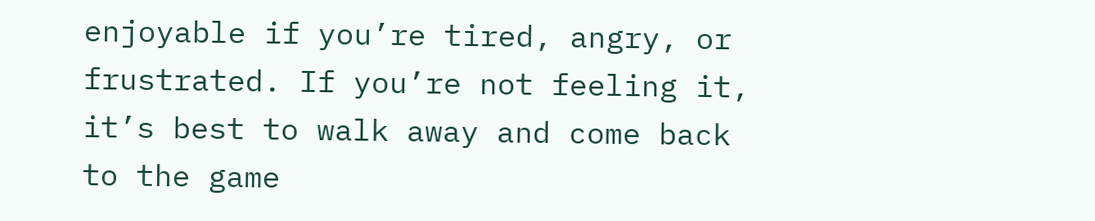enjoyable if you’re tired, angry, or frustrated. If you’re not feeling it, it’s best to walk away and come back to the game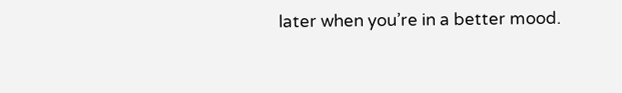later when you’re in a better mood.